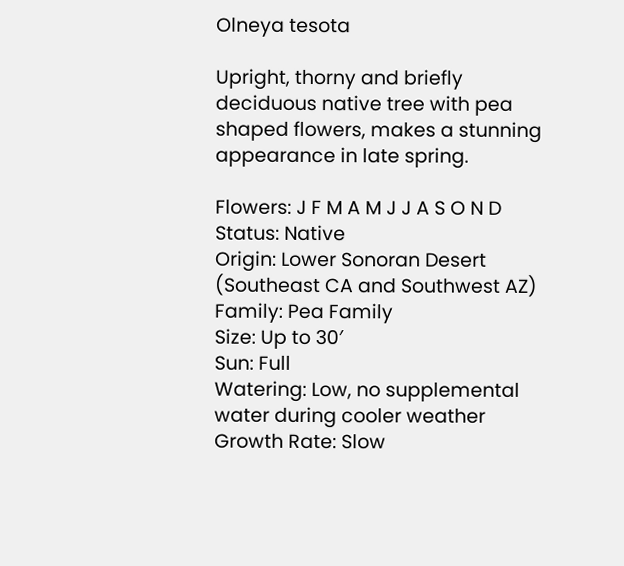Olneya tesota

Upright, thorny and briefly deciduous native tree with pea shaped flowers, makes a stunning appearance in late spring.

Flowers: J F M A M J J A S O N D
Status: Native
Origin: Lower Sonoran Desert (Southeast CA and Southwest AZ)
Family: Pea Family
Size: Up to 30′
Sun: Full
Watering: Low, no supplemental water during cooler weather
Growth Rate: Slow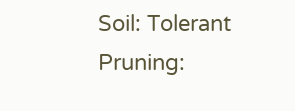Soil: Tolerant
Pruning: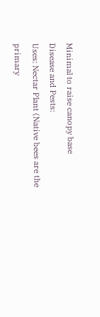Minimal to raise canopy base
Disease and Pests:
Uses: Nectar Plant (Native bees are the primary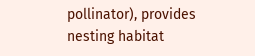pollinator), provides nesting habitat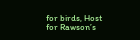for birds, Host for Rawson’s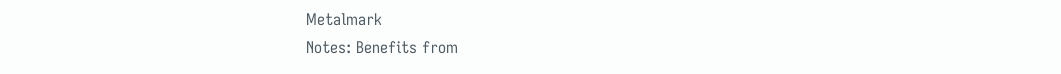Metalmark
Notes: Benefits from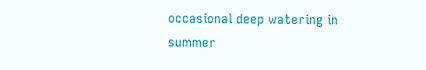occasional deep watering in summer